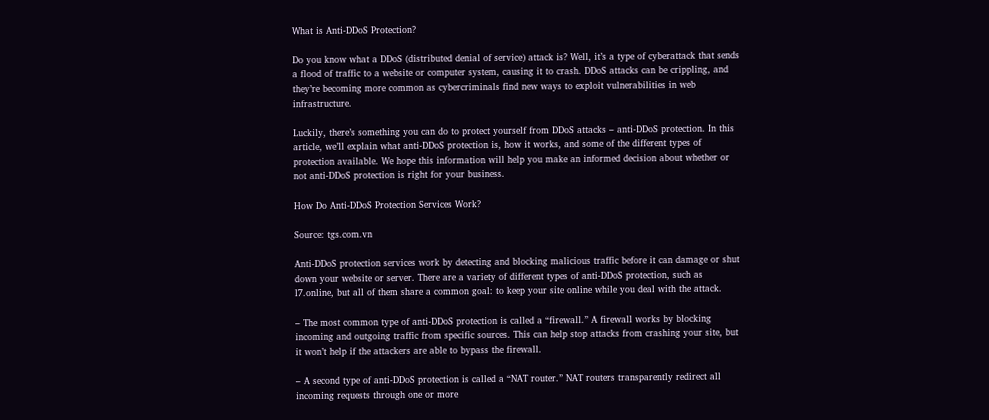What is Anti-DDoS Protection?

Do you know what a DDoS (distributed denial of service) attack is? Well, it’s a type of cyberattack that sends a flood of traffic to a website or computer system, causing it to crash. DDoS attacks can be crippling, and they’re becoming more common as cybercriminals find new ways to exploit vulnerabilities in web infrastructure.

Luckily, there’s something you can do to protect yourself from DDoS attacks – anti-DDoS protection. In this article, we’ll explain what anti-DDoS protection is, how it works, and some of the different types of protection available. We hope this information will help you make an informed decision about whether or not anti-DDoS protection is right for your business.

How Do Anti-DDoS Protection Services Work?

Source: tgs.com.vn

Anti-DDoS protection services work by detecting and blocking malicious traffic before it can damage or shut down your website or server. There are a variety of different types of anti-DDoS protection, such as l7.online, but all of them share a common goal: to keep your site online while you deal with the attack.

– The most common type of anti-DDoS protection is called a “firewall.” A firewall works by blocking incoming and outgoing traffic from specific sources. This can help stop attacks from crashing your site, but it won’t help if the attackers are able to bypass the firewall.

– A second type of anti-DDoS protection is called a “NAT router.” NAT routers transparently redirect all incoming requests through one or more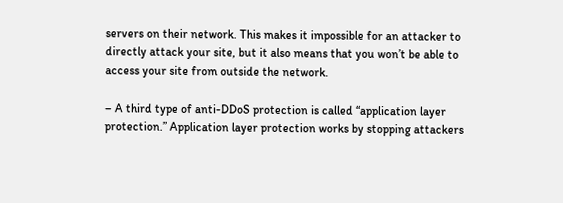servers on their network. This makes it impossible for an attacker to directly attack your site, but it also means that you won’t be able to access your site from outside the network.

– A third type of anti-DDoS protection is called “application layer protection.” Application layer protection works by stopping attackers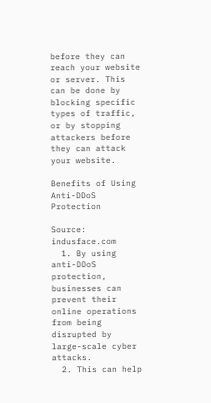before they can reach your website or server. This can be done by blocking specific types of traffic, or by stopping attackers before they can attack your website.

Benefits of Using Anti-DDoS Protection

Source: indusface.com
  1. By using anti-DDoS protection, businesses can prevent their online operations from being disrupted by large-scale cyber attacks.
  2. This can help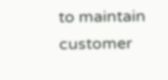to maintain customer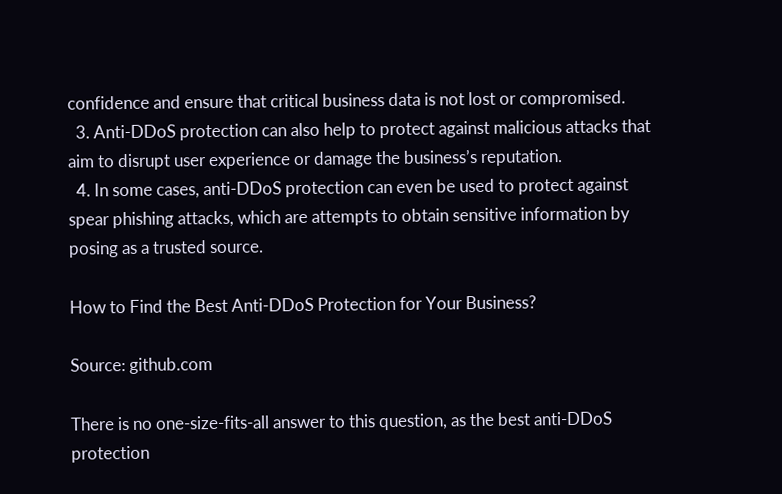confidence and ensure that critical business data is not lost or compromised.
  3. Anti-DDoS protection can also help to protect against malicious attacks that aim to disrupt user experience or damage the business’s reputation.
  4. In some cases, anti-DDoS protection can even be used to protect against spear phishing attacks, which are attempts to obtain sensitive information by posing as a trusted source.

How to Find the Best Anti-DDoS Protection for Your Business?

Source: github.com

There is no one-size-fits-all answer to this question, as the best anti-DDoS protection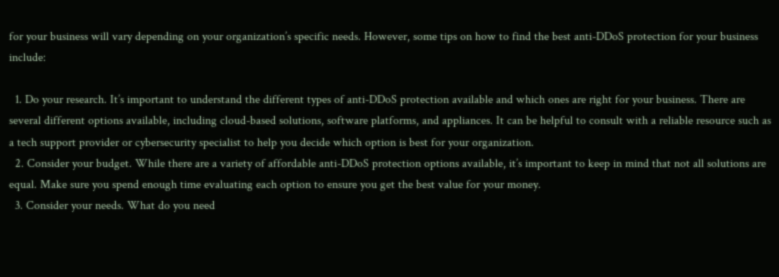for your business will vary depending on your organization’s specific needs. However, some tips on how to find the best anti-DDoS protection for your business include:

  1. Do your research. It’s important to understand the different types of anti-DDoS protection available and which ones are right for your business. There are several different options available, including cloud-based solutions, software platforms, and appliances. It can be helpful to consult with a reliable resource such as a tech support provider or cybersecurity specialist to help you decide which option is best for your organization.
  2. Consider your budget. While there are a variety of affordable anti-DDoS protection options available, it’s important to keep in mind that not all solutions are equal. Make sure you spend enough time evaluating each option to ensure you get the best value for your money.
  3. Consider your needs. What do you need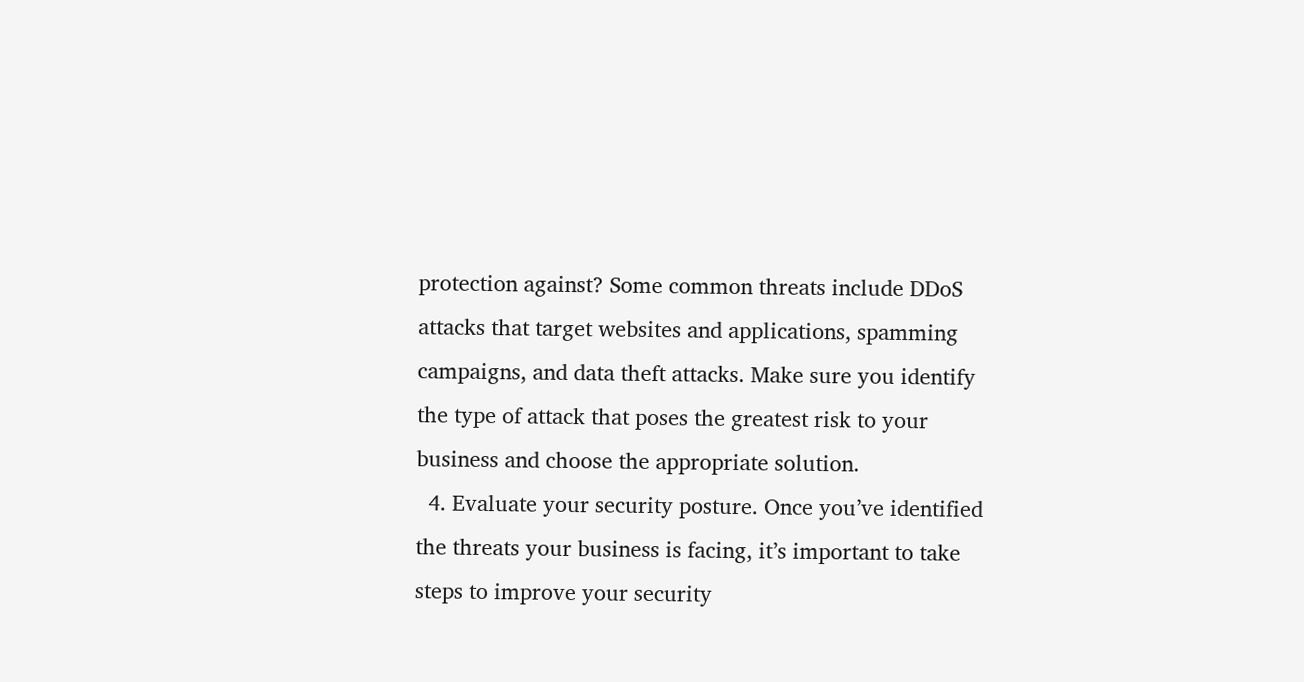protection against? Some common threats include DDoS attacks that target websites and applications, spamming campaigns, and data theft attacks. Make sure you identify the type of attack that poses the greatest risk to your business and choose the appropriate solution.
  4. Evaluate your security posture. Once you’ve identified the threats your business is facing, it’s important to take steps to improve your security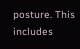posture. This includes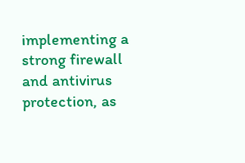implementing a strong firewall and antivirus protection, as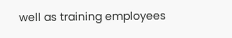well as training employees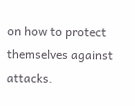on how to protect themselves against attacks.